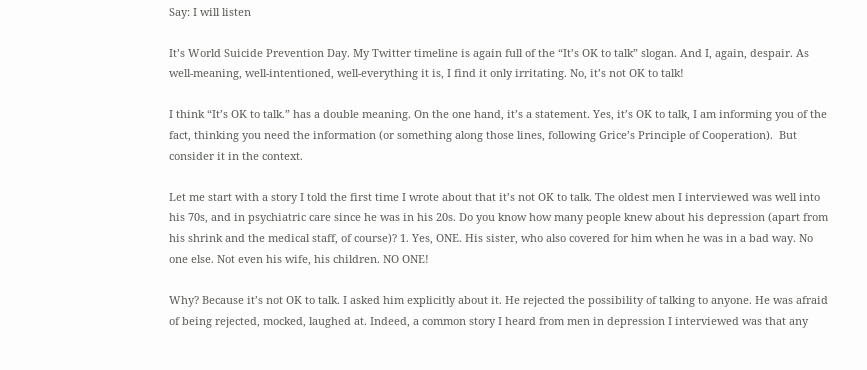Say: I will listen

It’s World Suicide Prevention Day. My Twitter timeline is again full of the “It’s OK to talk” slogan. And I, again, despair. As well-meaning, well-intentioned, well-everything it is, I find it only irritating. No, it’s not OK to talk!

I think “It’s OK to talk.” has a double meaning. On the one hand, it’s a statement. Yes, it’s OK to talk, I am informing you of the fact, thinking you need the information (or something along those lines, following Grice’s Principle of Cooperation).  But consider it in the context.

Let me start with a story I told the first time I wrote about that it’s not OK to talk. The oldest men I interviewed was well into his 70s, and in psychiatric care since he was in his 20s. Do you know how many people knew about his depression (apart from his shrink and the medical staff, of course)? 1. Yes, ONE. His sister, who also covered for him when he was in a bad way. No one else. Not even his wife, his children. NO ONE!

Why? Because it’s not OK to talk. I asked him explicitly about it. He rejected the possibility of talking to anyone. He was afraid of being rejected, mocked, laughed at. Indeed, a common story I heard from men in depression I interviewed was that any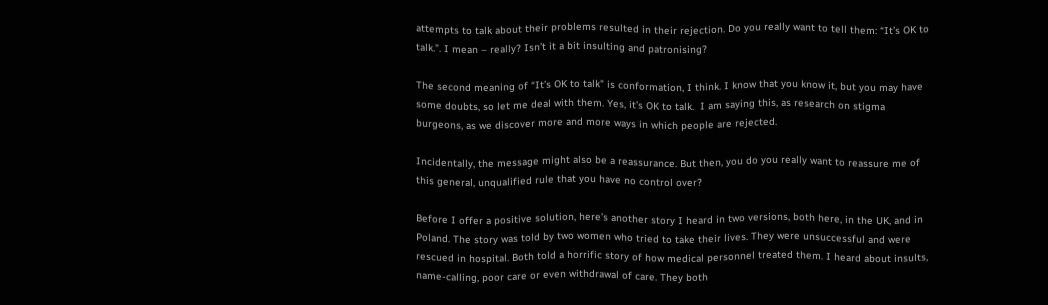attempts to talk about their problems resulted in their rejection. Do you really want to tell them: “It’s OK to talk.”. I mean – really? Isn’t it a bit insulting and patronising?

The second meaning of “It’s OK to talk” is conformation, I think. I know that you know it, but you may have some doubts, so let me deal with them. Yes, it’s OK to talk.  I am saying this, as research on stigma burgeons, as we discover more and more ways in which people are rejected.

Incidentally, the message might also be a reassurance. But then, you do you really want to reassure me of this general, unqualified rule that you have no control over?

Before I offer a positive solution, here’s another story I heard in two versions, both here, in the UK, and in Poland. The story was told by two women who tried to take their lives. They were unsuccessful and were rescued in hospital. Both told a horrific story of how medical personnel treated them. I heard about insults, name-calling, poor care or even withdrawal of care. They both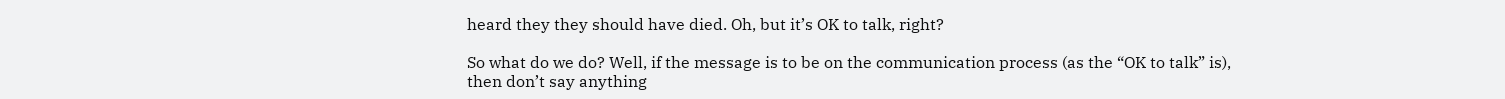heard they they should have died. Oh, but it’s OK to talk, right?

So what do we do? Well, if the message is to be on the communication process (as the “OK to talk” is), then don’t say anything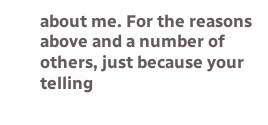about me. For the reasons above and a number of others, just because your telling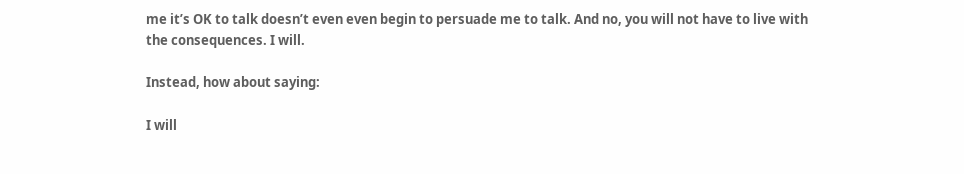me it’s OK to talk doesn’t even even begin to persuade me to talk. And no, you will not have to live with the consequences. I will.

Instead, how about saying:

I will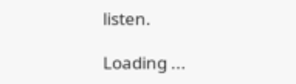listen.

Loading ...